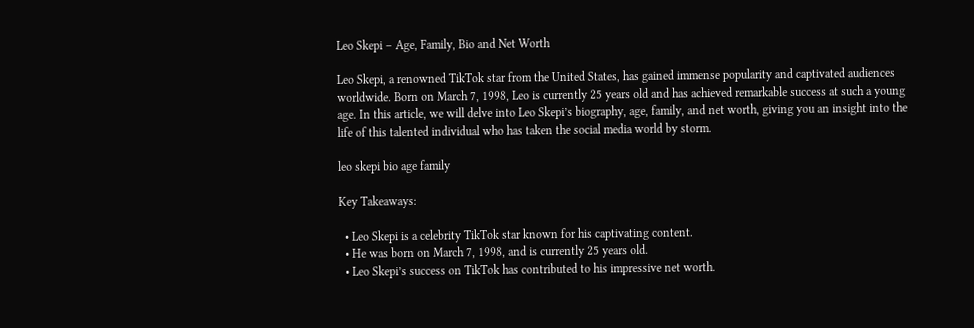Leo Skepi – Age, Family, Bio and Net Worth

Leo Skepi, a renowned TikTok star from the United States, has gained immense popularity and captivated audiences worldwide. Born on March 7, 1998, Leo is currently 25 years old and has achieved remarkable success at such a young age. In this article, we will delve into Leo Skepi’s biography, age, family, and net worth, giving you an insight into the life of this talented individual who has taken the social media world by storm.

leo skepi bio age family

Key Takeaways:

  • Leo Skepi is a celebrity TikTok star known for his captivating content.
  • He was born on March 7, 1998, and is currently 25 years old.
  • Leo Skepi’s success on TikTok has contributed to his impressive net worth.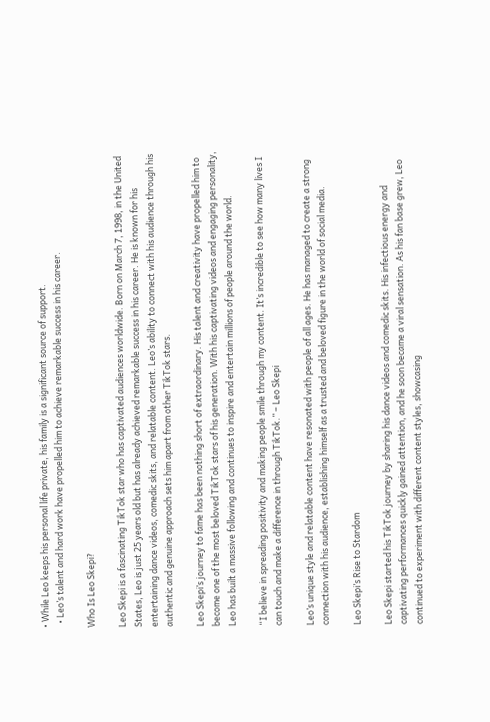• While Leo keeps his personal life private, his family is a significant source of support.
  • Leo’s talent and hard work have propelled him to achieve remarkable success in his career.

Who Is Leo Skepi?

Leo Skepi is a fascinating TikTok star who has captivated audiences worldwide. Born on March 7, 1998, in the United States, Leo is just 25 years old but has already achieved remarkable success in his career. He is known for his entertaining dance videos, comedic skits, and relatable content. Leo’s ability to connect with his audience through his authentic and genuine approach sets him apart from other TikTok stars.

Leo Skepi’s journey to fame has been nothing short of extraordinary. His talent and creativity have propelled him to become one of the most beloved TikTok stars of his generation. With his captivating videos and engaging personality, Leo has built a massive following and continues to inspire and entertain millions of people around the world.

“I believe in spreading positivity and making people smile through my content. It’s incredible to see how many lives I can touch and make a difference in through TikTok.” – Leo Skepi

Leo’s unique style and relatable content have resonated with people of all ages. He has managed to create a strong connection with his audience, establishing himself as a trusted and beloved figure in the world of social media.

Leo Skepi’s Rise to Stardom

Leo Skepi started his TikTok journey by sharing his dance videos and comedic skits. His infectious energy and captivating performances quickly gained attention, and he soon became a viral sensation. As his fan base grew, Leo continued to experiment with different content styles, showcasing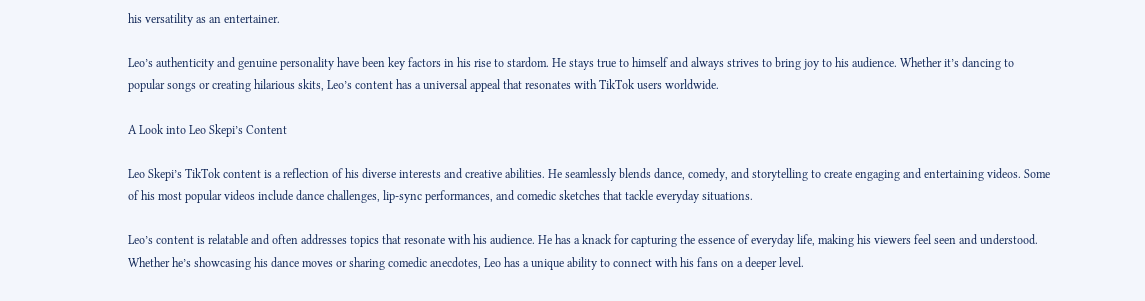his versatility as an entertainer.

Leo’s authenticity and genuine personality have been key factors in his rise to stardom. He stays true to himself and always strives to bring joy to his audience. Whether it’s dancing to popular songs or creating hilarious skits, Leo’s content has a universal appeal that resonates with TikTok users worldwide.

A Look into Leo Skepi’s Content

Leo Skepi’s TikTok content is a reflection of his diverse interests and creative abilities. He seamlessly blends dance, comedy, and storytelling to create engaging and entertaining videos. Some of his most popular videos include dance challenges, lip-sync performances, and comedic sketches that tackle everyday situations.

Leo’s content is relatable and often addresses topics that resonate with his audience. He has a knack for capturing the essence of everyday life, making his viewers feel seen and understood. Whether he’s showcasing his dance moves or sharing comedic anecdotes, Leo has a unique ability to connect with his fans on a deeper level.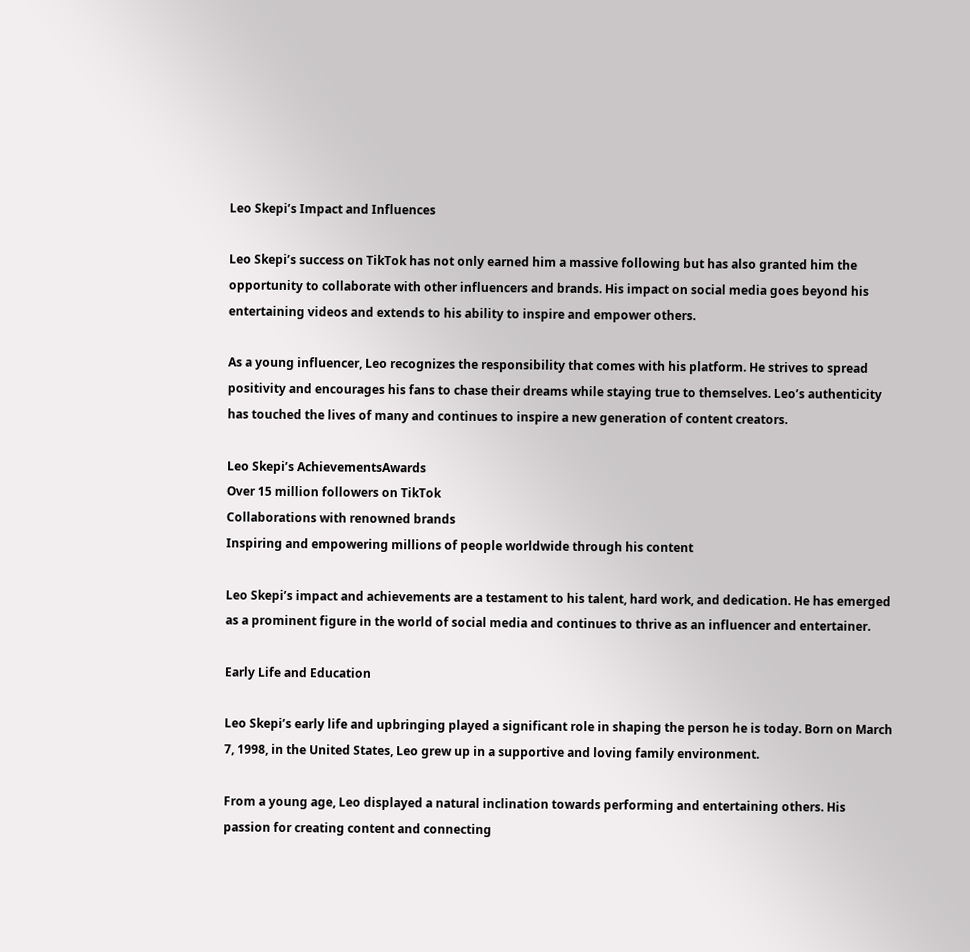Leo Skepi’s Impact and Influences

Leo Skepi’s success on TikTok has not only earned him a massive following but has also granted him the opportunity to collaborate with other influencers and brands. His impact on social media goes beyond his entertaining videos and extends to his ability to inspire and empower others.

As a young influencer, Leo recognizes the responsibility that comes with his platform. He strives to spread positivity and encourages his fans to chase their dreams while staying true to themselves. Leo’s authenticity has touched the lives of many and continues to inspire a new generation of content creators.

Leo Skepi’s AchievementsAwards
Over 15 million followers on TikTok
Collaborations with renowned brands
Inspiring and empowering millions of people worldwide through his content

Leo Skepi’s impact and achievements are a testament to his talent, hard work, and dedication. He has emerged as a prominent figure in the world of social media and continues to thrive as an influencer and entertainer.

Early Life and Education

Leo Skepi’s early life and upbringing played a significant role in shaping the person he is today. Born on March 7, 1998, in the United States, Leo grew up in a supportive and loving family environment.

From a young age, Leo displayed a natural inclination towards performing and entertaining others. His passion for creating content and connecting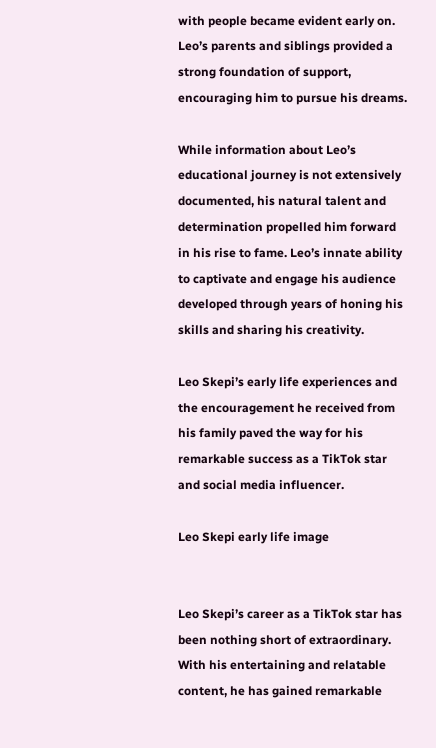with people became evident early on. Leo’s parents and siblings provided a strong foundation of support, encouraging him to pursue his dreams.

While information about Leo’s educational journey is not extensively documented, his natural talent and determination propelled him forward in his rise to fame. Leo’s innate ability to captivate and engage his audience developed through years of honing his skills and sharing his creativity.

Leo Skepi’s early life experiences and the encouragement he received from his family paved the way for his remarkable success as a TikTok star and social media influencer.

Leo Skepi early life image


Leo Skepi’s career as a TikTok star has been nothing short of extraordinary. With his entertaining and relatable content, he has gained remarkable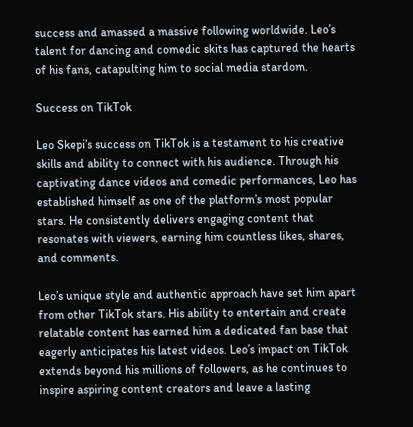success and amassed a massive following worldwide. Leo’s talent for dancing and comedic skits has captured the hearts of his fans, catapulting him to social media stardom.

Success on TikTok

Leo Skepi’s success on TikTok is a testament to his creative skills and ability to connect with his audience. Through his captivating dance videos and comedic performances, Leo has established himself as one of the platform’s most popular stars. He consistently delivers engaging content that resonates with viewers, earning him countless likes, shares, and comments.

Leo’s unique style and authentic approach have set him apart from other TikTok stars. His ability to entertain and create relatable content has earned him a dedicated fan base that eagerly anticipates his latest videos. Leo’s impact on TikTok extends beyond his millions of followers, as he continues to inspire aspiring content creators and leave a lasting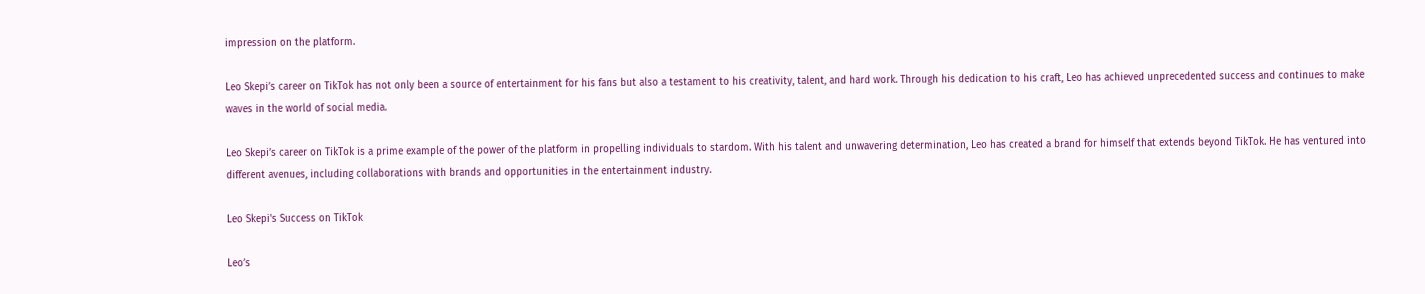impression on the platform.

Leo Skepi’s career on TikTok has not only been a source of entertainment for his fans but also a testament to his creativity, talent, and hard work. Through his dedication to his craft, Leo has achieved unprecedented success and continues to make waves in the world of social media.

Leo Skepi’s career on TikTok is a prime example of the power of the platform in propelling individuals to stardom. With his talent and unwavering determination, Leo has created a brand for himself that extends beyond TikTok. He has ventured into different avenues, including collaborations with brands and opportunities in the entertainment industry.

Leo Skepi's Success on TikTok

Leo’s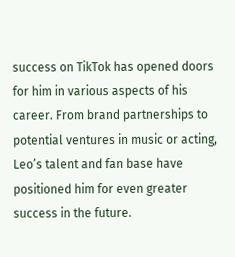success on TikTok has opened doors for him in various aspects of his career. From brand partnerships to potential ventures in music or acting, Leo’s talent and fan base have positioned him for even greater success in the future.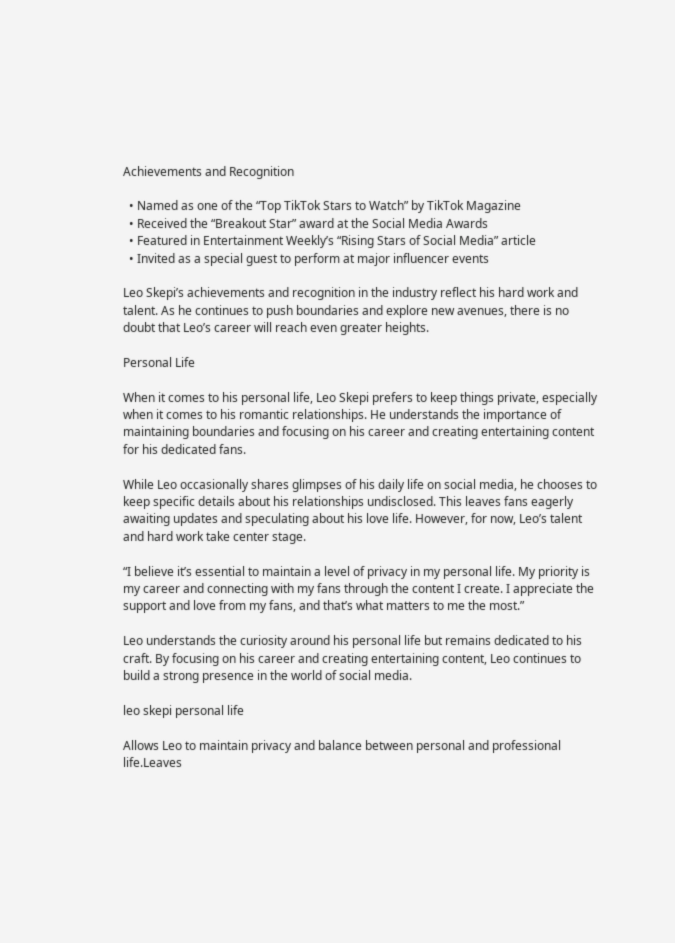Achievements and Recognition

  • Named as one of the “Top TikTok Stars to Watch” by TikTok Magazine
  • Received the “Breakout Star” award at the Social Media Awards
  • Featured in Entertainment Weekly’s “Rising Stars of Social Media” article
  • Invited as a special guest to perform at major influencer events

Leo Skepi’s achievements and recognition in the industry reflect his hard work and talent. As he continues to push boundaries and explore new avenues, there is no doubt that Leo’s career will reach even greater heights.

Personal Life

When it comes to his personal life, Leo Skepi prefers to keep things private, especially when it comes to his romantic relationships. He understands the importance of maintaining boundaries and focusing on his career and creating entertaining content for his dedicated fans.

While Leo occasionally shares glimpses of his daily life on social media, he chooses to keep specific details about his relationships undisclosed. This leaves fans eagerly awaiting updates and speculating about his love life. However, for now, Leo’s talent and hard work take center stage.

“I believe it’s essential to maintain a level of privacy in my personal life. My priority is my career and connecting with my fans through the content I create. I appreciate the support and love from my fans, and that’s what matters to me the most.”

Leo understands the curiosity around his personal life but remains dedicated to his craft. By focusing on his career and creating entertaining content, Leo continues to build a strong presence in the world of social media.

leo skepi personal life

Allows Leo to maintain privacy and balance between personal and professional life.Leaves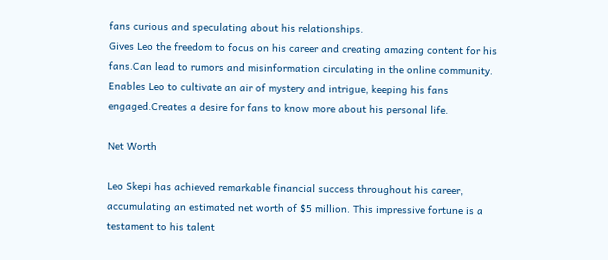fans curious and speculating about his relationships.
Gives Leo the freedom to focus on his career and creating amazing content for his fans.Can lead to rumors and misinformation circulating in the online community.
Enables Leo to cultivate an air of mystery and intrigue, keeping his fans engaged.Creates a desire for fans to know more about his personal life.

Net Worth

Leo Skepi has achieved remarkable financial success throughout his career, accumulating an estimated net worth of $5 million. This impressive fortune is a testament to his talent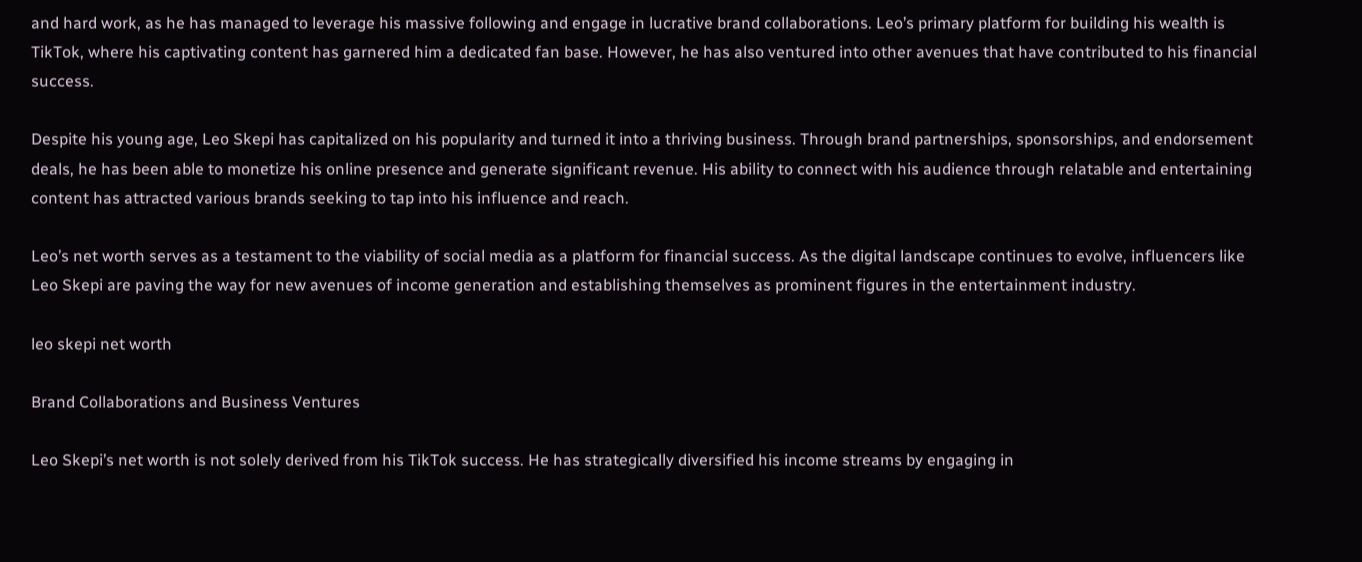and hard work, as he has managed to leverage his massive following and engage in lucrative brand collaborations. Leo’s primary platform for building his wealth is TikTok, where his captivating content has garnered him a dedicated fan base. However, he has also ventured into other avenues that have contributed to his financial success.

Despite his young age, Leo Skepi has capitalized on his popularity and turned it into a thriving business. Through brand partnerships, sponsorships, and endorsement deals, he has been able to monetize his online presence and generate significant revenue. His ability to connect with his audience through relatable and entertaining content has attracted various brands seeking to tap into his influence and reach.

Leo’s net worth serves as a testament to the viability of social media as a platform for financial success. As the digital landscape continues to evolve, influencers like Leo Skepi are paving the way for new avenues of income generation and establishing themselves as prominent figures in the entertainment industry.

leo skepi net worth

Brand Collaborations and Business Ventures

Leo Skepi’s net worth is not solely derived from his TikTok success. He has strategically diversified his income streams by engaging in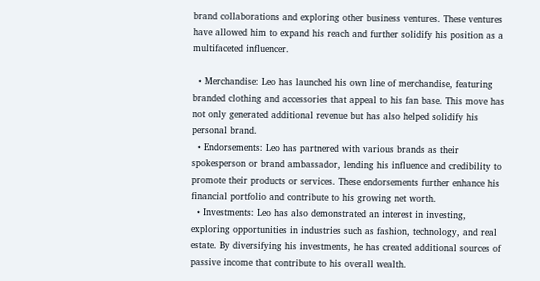brand collaborations and exploring other business ventures. These ventures have allowed him to expand his reach and further solidify his position as a multifaceted influencer.

  • Merchandise: Leo has launched his own line of merchandise, featuring branded clothing and accessories that appeal to his fan base. This move has not only generated additional revenue but has also helped solidify his personal brand.
  • Endorsements: Leo has partnered with various brands as their spokesperson or brand ambassador, lending his influence and credibility to promote their products or services. These endorsements further enhance his financial portfolio and contribute to his growing net worth.
  • Investments: Leo has also demonstrated an interest in investing, exploring opportunities in industries such as fashion, technology, and real estate. By diversifying his investments, he has created additional sources of passive income that contribute to his overall wealth.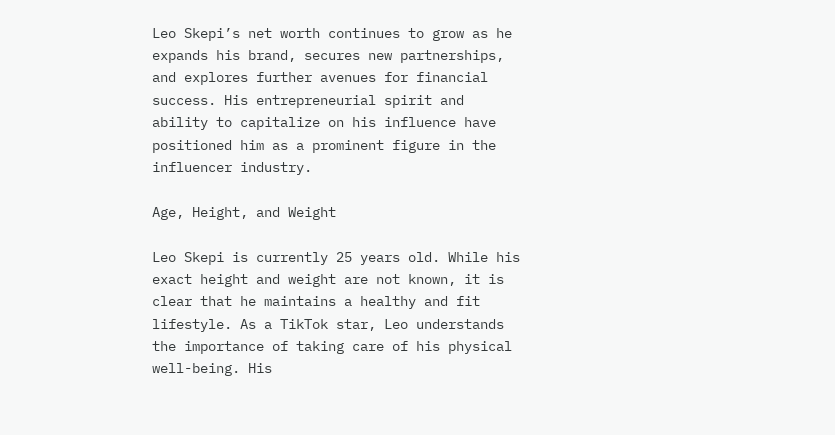Leo Skepi’s net worth continues to grow as he expands his brand, secures new partnerships, and explores further avenues for financial success. His entrepreneurial spirit and ability to capitalize on his influence have positioned him as a prominent figure in the influencer industry.

Age, Height, and Weight

Leo Skepi is currently 25 years old. While his exact height and weight are not known, it is clear that he maintains a healthy and fit lifestyle. As a TikTok star, Leo understands the importance of taking care of his physical well-being. His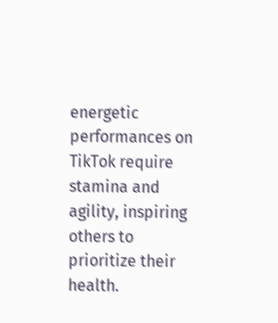energetic performances on TikTok require stamina and agility, inspiring others to prioritize their health.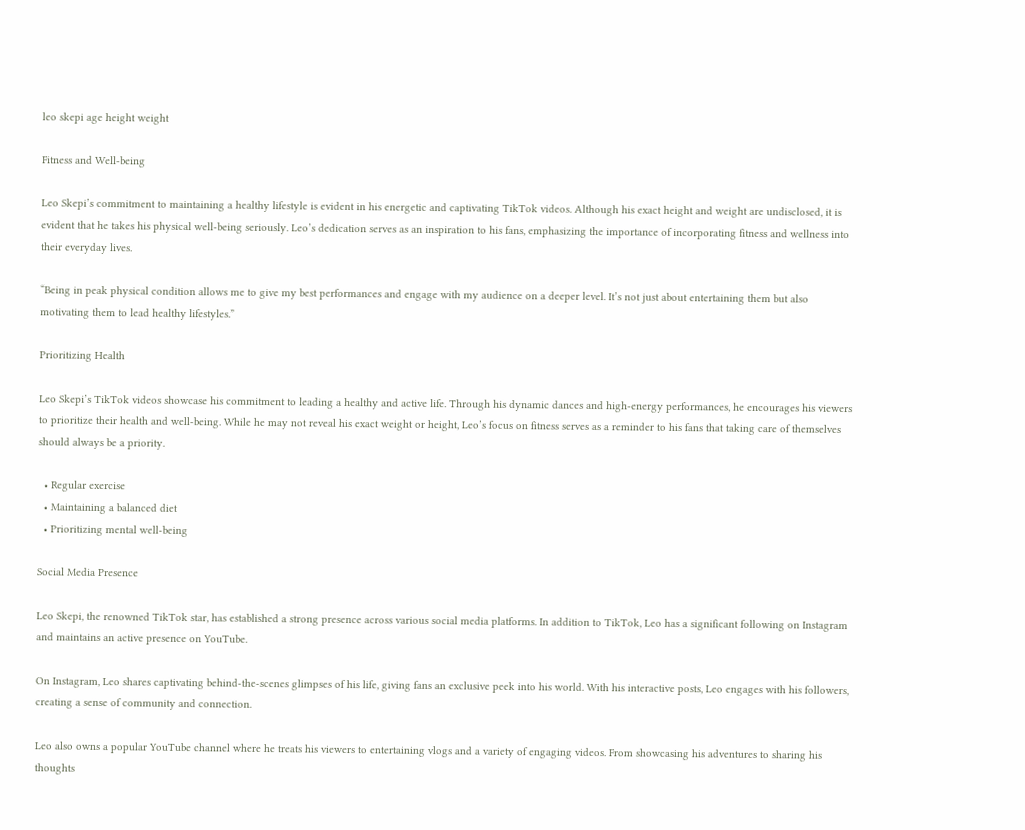leo skepi age height weight

Fitness and Well-being

Leo Skepi’s commitment to maintaining a healthy lifestyle is evident in his energetic and captivating TikTok videos. Although his exact height and weight are undisclosed, it is evident that he takes his physical well-being seriously. Leo’s dedication serves as an inspiration to his fans, emphasizing the importance of incorporating fitness and wellness into their everyday lives.

“Being in peak physical condition allows me to give my best performances and engage with my audience on a deeper level. It’s not just about entertaining them but also motivating them to lead healthy lifestyles.”

Prioritizing Health

Leo Skepi’s TikTok videos showcase his commitment to leading a healthy and active life. Through his dynamic dances and high-energy performances, he encourages his viewers to prioritize their health and well-being. While he may not reveal his exact weight or height, Leo’s focus on fitness serves as a reminder to his fans that taking care of themselves should always be a priority.

  • Regular exercise
  • Maintaining a balanced diet
  • Prioritizing mental well-being

Social Media Presence

Leo Skepi, the renowned TikTok star, has established a strong presence across various social media platforms. In addition to TikTok, Leo has a significant following on Instagram and maintains an active presence on YouTube.

On Instagram, Leo shares captivating behind-the-scenes glimpses of his life, giving fans an exclusive peek into his world. With his interactive posts, Leo engages with his followers, creating a sense of community and connection.

Leo also owns a popular YouTube channel where he treats his viewers to entertaining vlogs and a variety of engaging videos. From showcasing his adventures to sharing his thoughts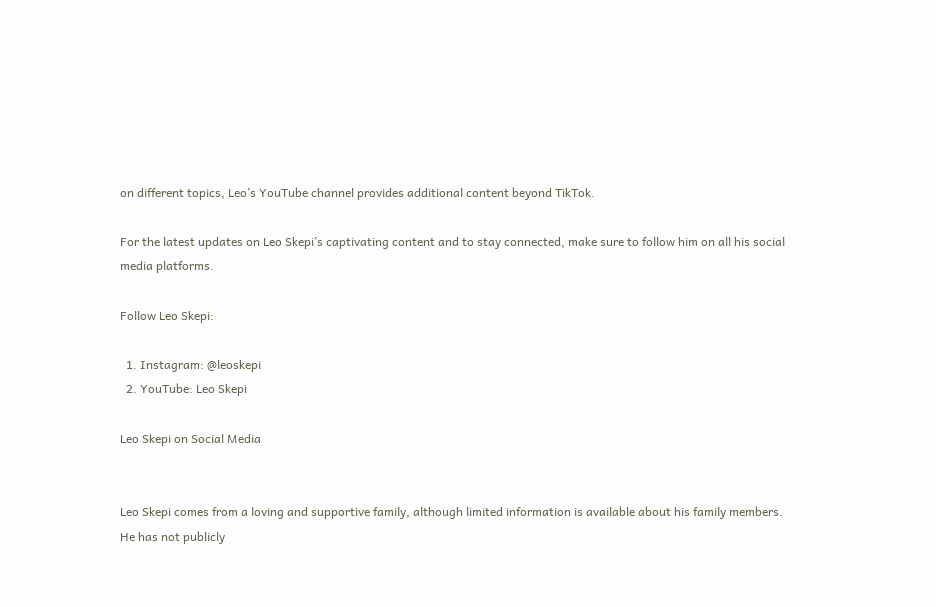on different topics, Leo’s YouTube channel provides additional content beyond TikTok.

For the latest updates on Leo Skepi’s captivating content and to stay connected, make sure to follow him on all his social media platforms.

Follow Leo Skepi:

  1. Instagram: @leoskepi
  2. YouTube: Leo Skepi

Leo Skepi on Social Media


Leo Skepi comes from a loving and supportive family, although limited information is available about his family members. He has not publicly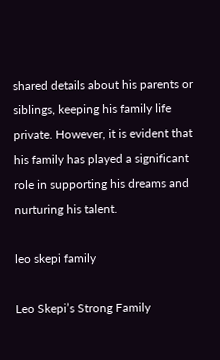shared details about his parents or siblings, keeping his family life private. However, it is evident that his family has played a significant role in supporting his dreams and nurturing his talent.

leo skepi family

Leo Skepi’s Strong Family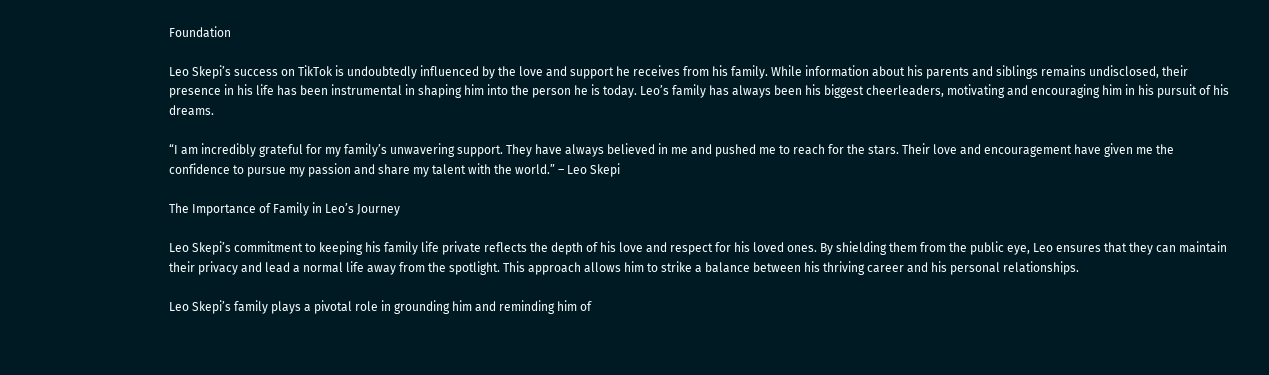Foundation

Leo Skepi’s success on TikTok is undoubtedly influenced by the love and support he receives from his family. While information about his parents and siblings remains undisclosed, their presence in his life has been instrumental in shaping him into the person he is today. Leo’s family has always been his biggest cheerleaders, motivating and encouraging him in his pursuit of his dreams.

“I am incredibly grateful for my family’s unwavering support. They have always believed in me and pushed me to reach for the stars. Their love and encouragement have given me the confidence to pursue my passion and share my talent with the world.” – Leo Skepi

The Importance of Family in Leo’s Journey

Leo Skepi’s commitment to keeping his family life private reflects the depth of his love and respect for his loved ones. By shielding them from the public eye, Leo ensures that they can maintain their privacy and lead a normal life away from the spotlight. This approach allows him to strike a balance between his thriving career and his personal relationships.

Leo Skepi’s family plays a pivotal role in grounding him and reminding him of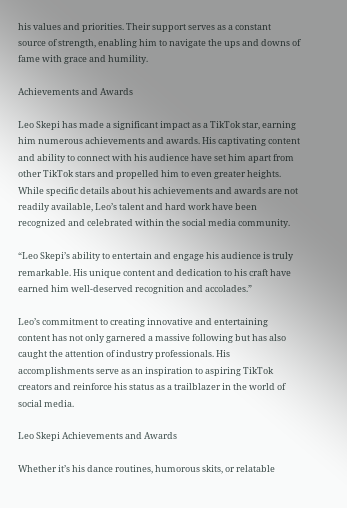his values and priorities. Their support serves as a constant source of strength, enabling him to navigate the ups and downs of fame with grace and humility.

Achievements and Awards

Leo Skepi has made a significant impact as a TikTok star, earning him numerous achievements and awards. His captivating content and ability to connect with his audience have set him apart from other TikTok stars and propelled him to even greater heights. While specific details about his achievements and awards are not readily available, Leo’s talent and hard work have been recognized and celebrated within the social media community.

“Leo Skepi’s ability to entertain and engage his audience is truly remarkable. His unique content and dedication to his craft have earned him well-deserved recognition and accolades.”

Leo’s commitment to creating innovative and entertaining content has not only garnered a massive following but has also caught the attention of industry professionals. His accomplishments serve as an inspiration to aspiring TikTok creators and reinforce his status as a trailblazer in the world of social media.

Leo Skepi Achievements and Awards

Whether it’s his dance routines, humorous skits, or relatable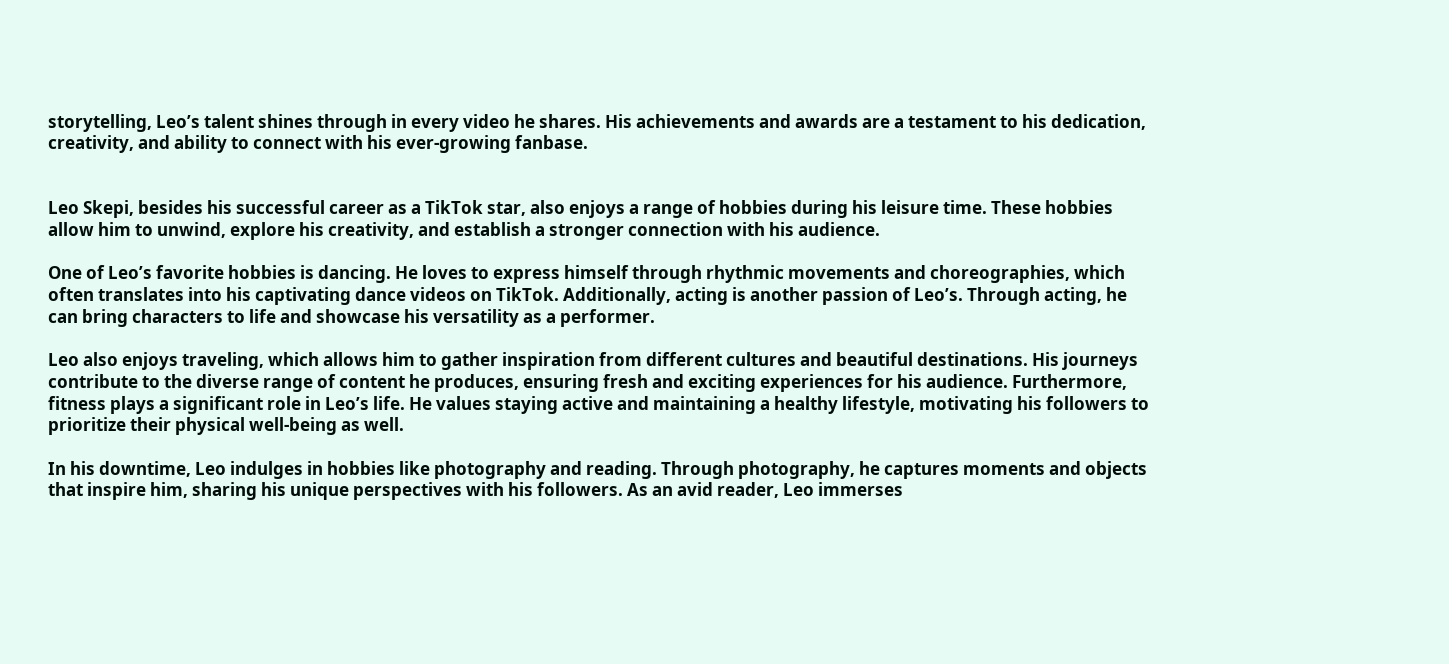storytelling, Leo’s talent shines through in every video he shares. His achievements and awards are a testament to his dedication, creativity, and ability to connect with his ever-growing fanbase.


Leo Skepi, besides his successful career as a TikTok star, also enjoys a range of hobbies during his leisure time. These hobbies allow him to unwind, explore his creativity, and establish a stronger connection with his audience.

One of Leo’s favorite hobbies is dancing. He loves to express himself through rhythmic movements and choreographies, which often translates into his captivating dance videos on TikTok. Additionally, acting is another passion of Leo’s. Through acting, he can bring characters to life and showcase his versatility as a performer.

Leo also enjoys traveling, which allows him to gather inspiration from different cultures and beautiful destinations. His journeys contribute to the diverse range of content he produces, ensuring fresh and exciting experiences for his audience. Furthermore, fitness plays a significant role in Leo’s life. He values staying active and maintaining a healthy lifestyle, motivating his followers to prioritize their physical well-being as well.

In his downtime, Leo indulges in hobbies like photography and reading. Through photography, he captures moments and objects that inspire him, sharing his unique perspectives with his followers. As an avid reader, Leo immerses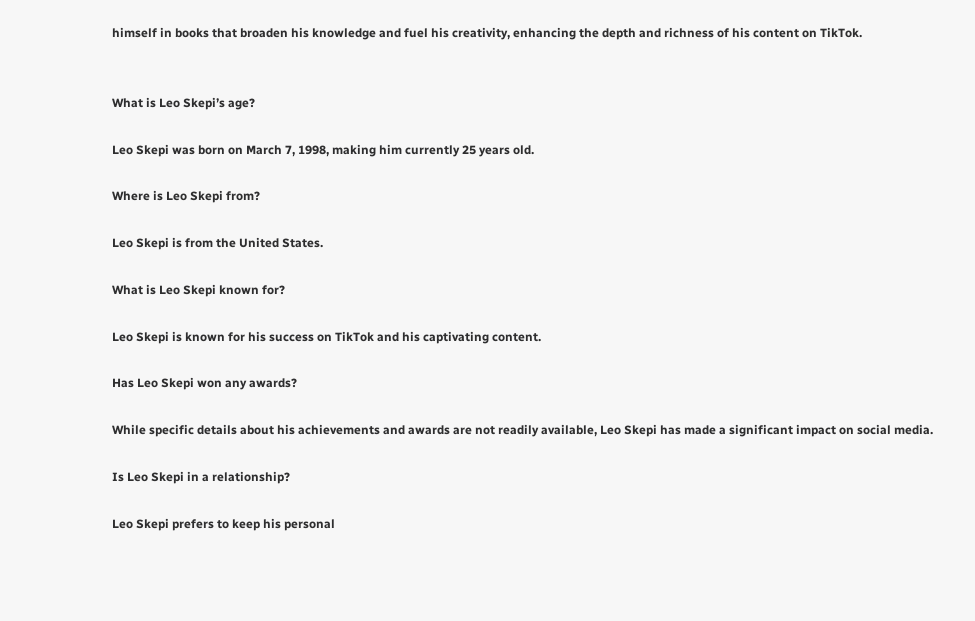himself in books that broaden his knowledge and fuel his creativity, enhancing the depth and richness of his content on TikTok.


What is Leo Skepi’s age?

Leo Skepi was born on March 7, 1998, making him currently 25 years old.

Where is Leo Skepi from?

Leo Skepi is from the United States.

What is Leo Skepi known for?

Leo Skepi is known for his success on TikTok and his captivating content.

Has Leo Skepi won any awards?

While specific details about his achievements and awards are not readily available, Leo Skepi has made a significant impact on social media.

Is Leo Skepi in a relationship?

Leo Skepi prefers to keep his personal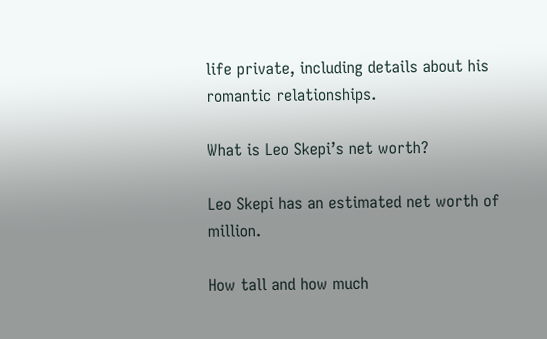life private, including details about his romantic relationships.

What is Leo Skepi’s net worth?

Leo Skepi has an estimated net worth of million.

How tall and how much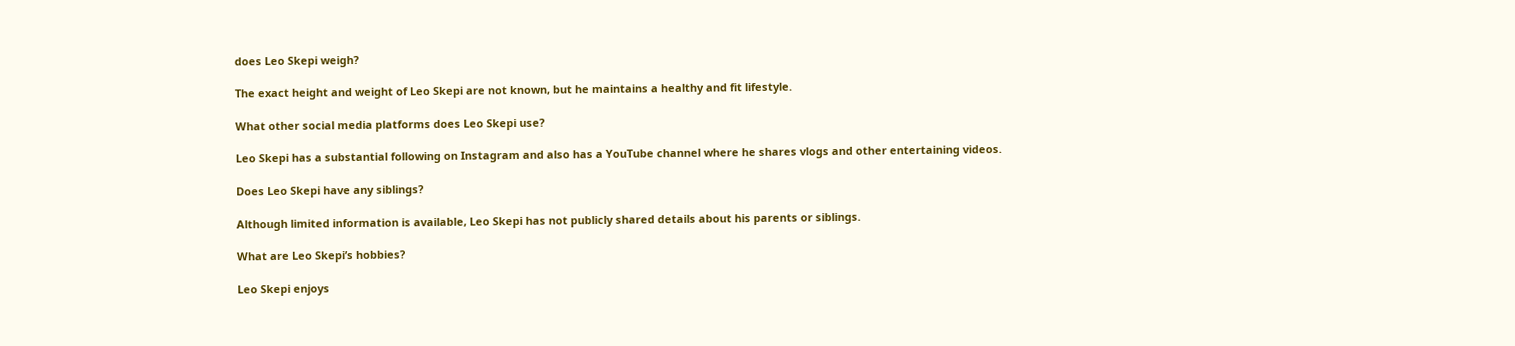does Leo Skepi weigh?

The exact height and weight of Leo Skepi are not known, but he maintains a healthy and fit lifestyle.

What other social media platforms does Leo Skepi use?

Leo Skepi has a substantial following on Instagram and also has a YouTube channel where he shares vlogs and other entertaining videos.

Does Leo Skepi have any siblings?

Although limited information is available, Leo Skepi has not publicly shared details about his parents or siblings.

What are Leo Skepi’s hobbies?

Leo Skepi enjoys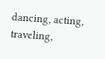dancing, acting, traveling,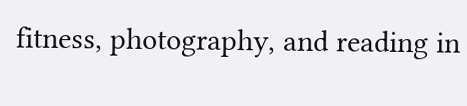fitness, photography, and reading in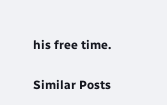his free time.

Similar Posts